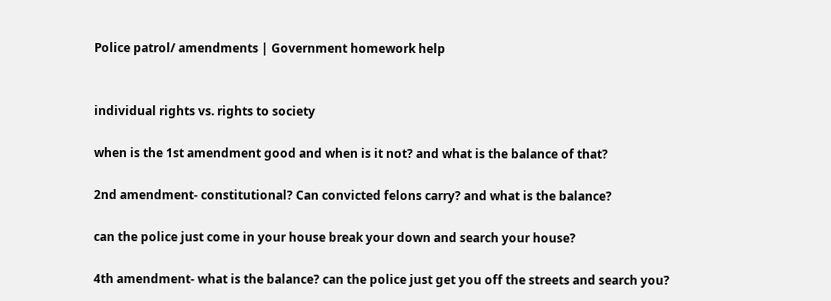Police patrol/ amendments | Government homework help


individual rights vs. rights to society

when is the 1st amendment good and when is it not? and what is the balance of that?

2nd amendment- constitutional? Can convicted felons carry? and what is the balance?

can the police just come in your house break your down and search your house?

4th amendment- what is the balance? can the police just get you off the streets and search you?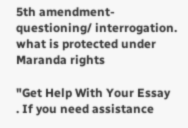5th amendment- questioning/ interrogation. what is protected under Maranda rights

"Get Help With Your Essay
. If you need assistance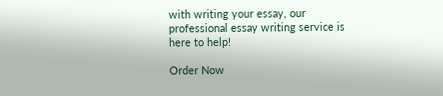with writing your essay, our professional essay writing service is here to help!

Order Now